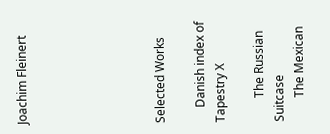Joachim Fleinert






Selected Works

     Danish index of Tapestry X

        The Russian Suitcase
        The Mexican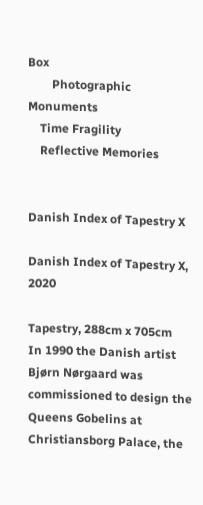Box
        Photographic Monuments
    Time Fragility
    Reflective Memories


Danish Index of Tapestry X

Danish Index of Tapestry X, 2020

Tapestry, 288cm x 705cm
In 1990 the Danish artist Bjørn Nørgaard was commissioned to design the Queens Gobelins at Christiansborg Palace, the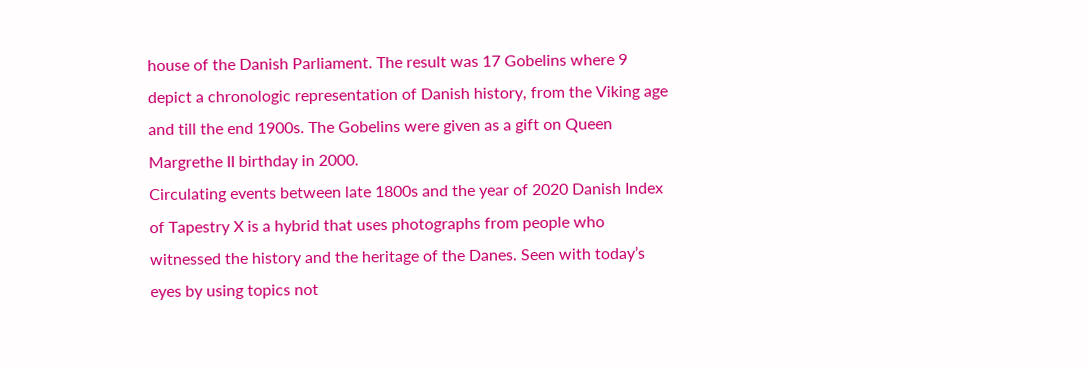house of the Danish Parliament. The result was 17 Gobelins where 9 depict a chronologic representation of Danish history, from the Viking age and till the end 1900s. The Gobelins were given as a gift on Queen Margrethe II birthday in 2000.
Circulating events between late 1800s and the year of 2020 Danish Index of Tapestry X is a hybrid that uses photographs from people who witnessed the history and the heritage of the Danes. Seen with today’s eyes by using topics not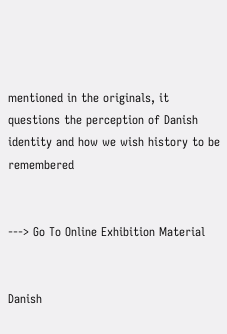mentioned in the originals, it questions the perception of Danish identity and how we wish history to be remembered


---> Go To Online Exhibition Material


Danish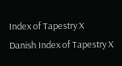Index of Tapestry X
Danish Index of Tapestry X